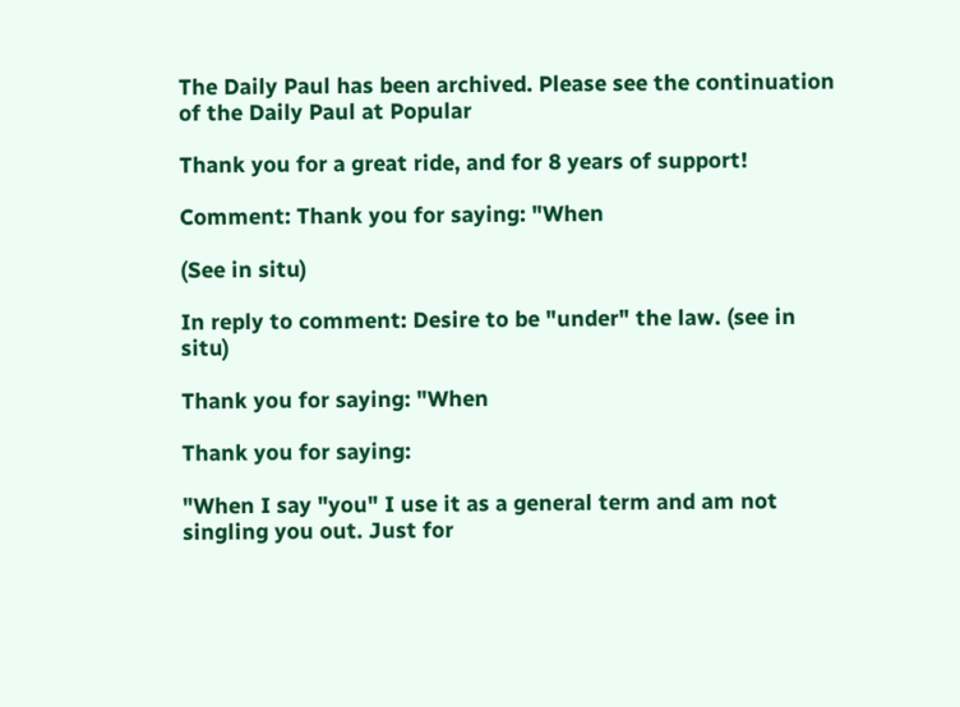The Daily Paul has been archived. Please see the continuation of the Daily Paul at Popular

Thank you for a great ride, and for 8 years of support!

Comment: Thank you for saying: "When

(See in situ)

In reply to comment: Desire to be "under" the law. (see in situ)

Thank you for saying: "When

Thank you for saying:

"When I say "you" I use it as a general term and am not singling you out. Just for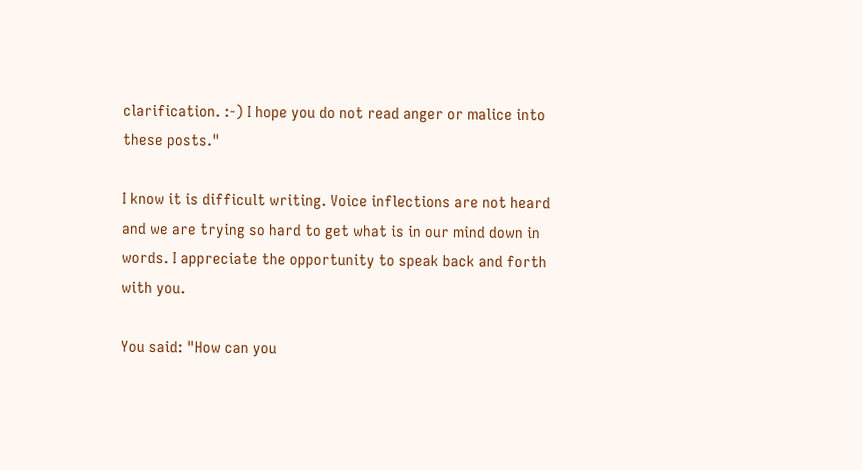clarification. :-) I hope you do not read anger or malice into these posts."

I know it is difficult writing. Voice inflections are not heard and we are trying so hard to get what is in our mind down in words. I appreciate the opportunity to speak back and forth with you.

You said: "How can you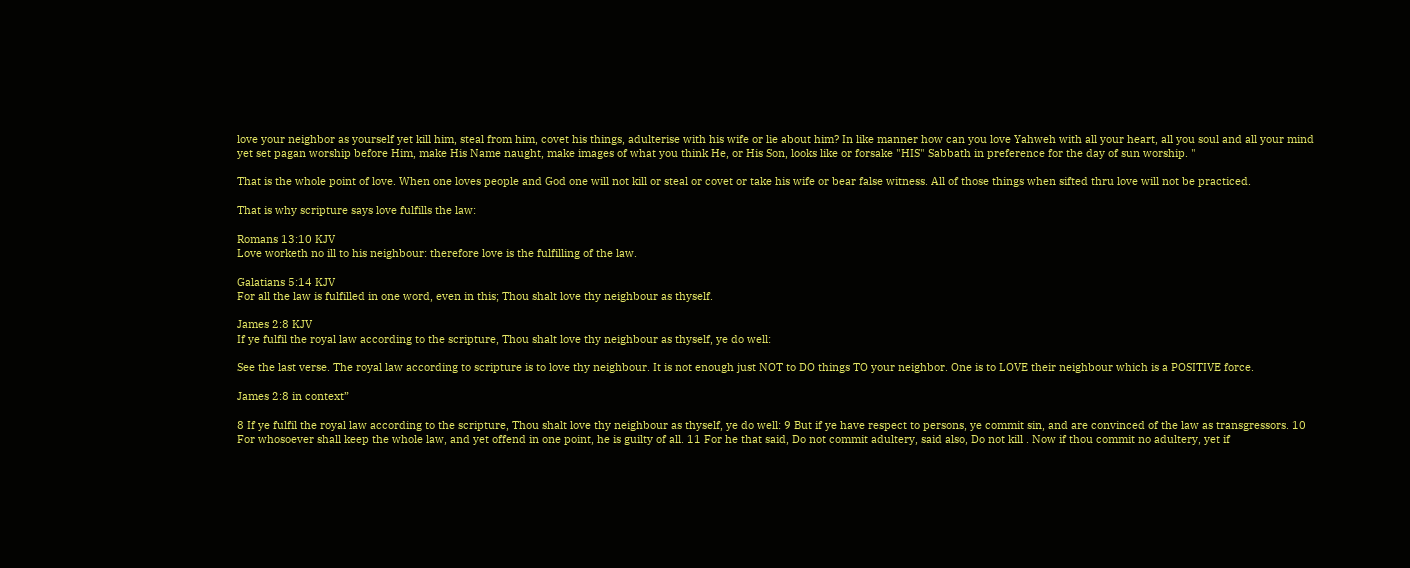love your neighbor as yourself yet kill him, steal from him, covet his things, adulterise with his wife or lie about him? In like manner how can you love Yahweh with all your heart, all you soul and all your mind yet set pagan worship before Him, make His Name naught, make images of what you think He, or His Son, looks like or forsake "HIS" Sabbath in preference for the day of sun worship. "

That is the whole point of love. When one loves people and God one will not kill or steal or covet or take his wife or bear false witness. All of those things when sifted thru love will not be practiced.

That is why scripture says love fulfills the law:

Romans 13:10 KJV
Love worketh no ill to his neighbour: therefore love is the fulfilling of the law.

Galatians 5:14 KJV
For all the law is fulfilled in one word, even in this; Thou shalt love thy neighbour as thyself.

James 2:8 KJV
If ye fulfil the royal law according to the scripture, Thou shalt love thy neighbour as thyself, ye do well:

See the last verse. The royal law according to scripture is to love thy neighbour. It is not enough just NOT to DO things TO your neighbor. One is to LOVE their neighbour which is a POSITIVE force.

James 2:8 in context”

8 If ye fulfil the royal law according to the scripture, Thou shalt love thy neighbour as thyself, ye do well: 9 But if ye have respect to persons, ye commit sin, and are convinced of the law as transgressors. 10 For whosoever shall keep the whole law, and yet offend in one point, he is guilty of all. 11 For he that said, Do not commit adultery, said also, Do not kill . Now if thou commit no adultery, yet if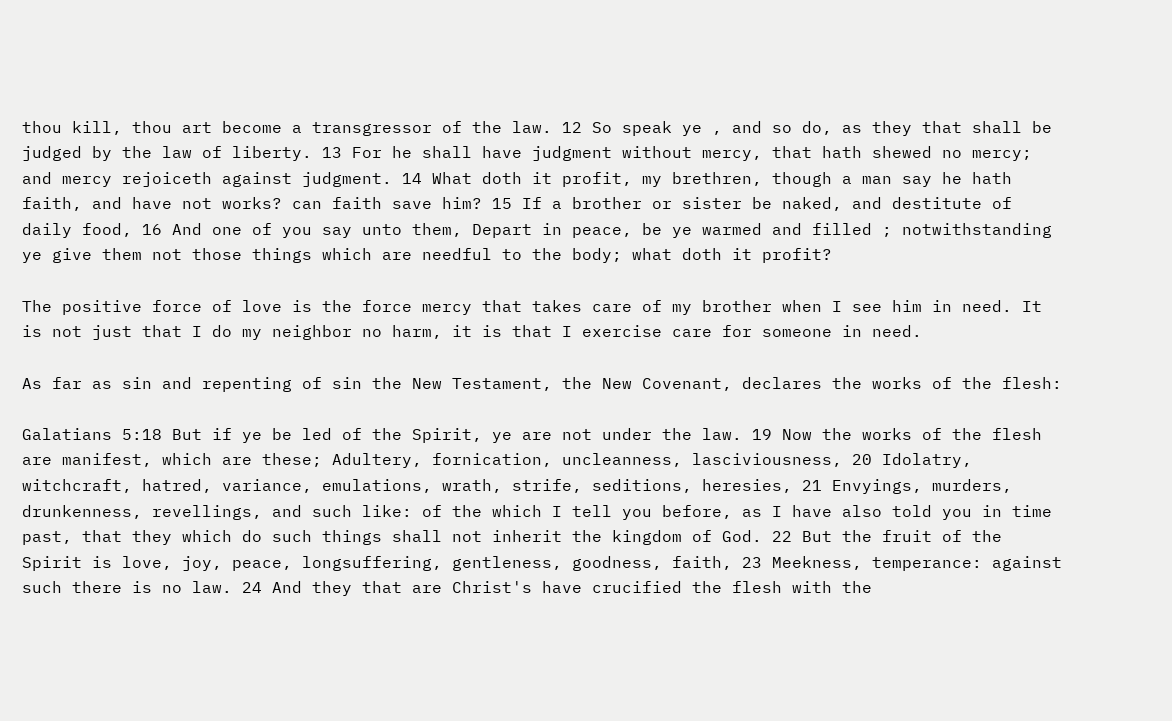thou kill, thou art become a transgressor of the law. 12 So speak ye , and so do, as they that shall be judged by the law of liberty. 13 For he shall have judgment without mercy, that hath shewed no mercy; and mercy rejoiceth against judgment. 14 What doth it profit, my brethren, though a man say he hath faith, and have not works? can faith save him? 15 If a brother or sister be naked, and destitute of daily food, 16 And one of you say unto them, Depart in peace, be ye warmed and filled ; notwithstanding ye give them not those things which are needful to the body; what doth it profit?

The positive force of love is the force mercy that takes care of my brother when I see him in need. It is not just that I do my neighbor no harm, it is that I exercise care for someone in need.

As far as sin and repenting of sin the New Testament, the New Covenant, declares the works of the flesh:

Galatians 5:18 But if ye be led of the Spirit, ye are not under the law. 19 Now the works of the flesh are manifest, which are these; Adultery, fornication, uncleanness, lasciviousness, 20 Idolatry, witchcraft, hatred, variance, emulations, wrath, strife, seditions, heresies, 21 Envyings, murders, drunkenness, revellings, and such like: of the which I tell you before, as I have also told you in time past, that they which do such things shall not inherit the kingdom of God. 22 But the fruit of the Spirit is love, joy, peace, longsuffering, gentleness, goodness, faith, 23 Meekness, temperance: against such there is no law. 24 And they that are Christ's have crucified the flesh with the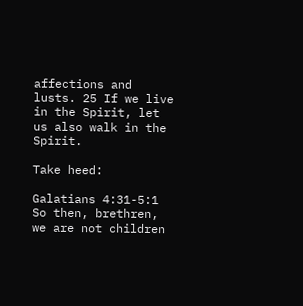affections and lusts. 25 If we live in the Spirit, let us also walk in the Spirit.

Take heed:

Galatians 4:31-5:1 So then, brethren, we are not children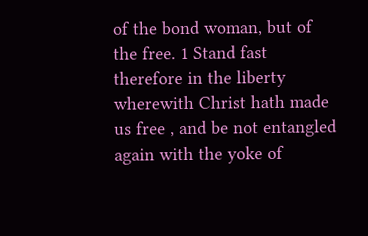of the bond woman, but of the free. 1 Stand fast therefore in the liberty wherewith Christ hath made us free , and be not entangled again with the yoke of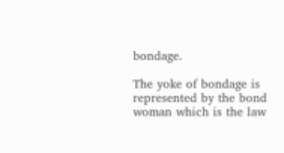bondage.

The yoke of bondage is represented by the bond woman which is the law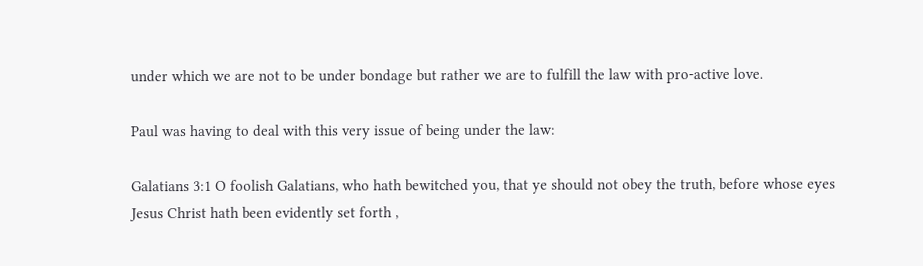under which we are not to be under bondage but rather we are to fulfill the law with pro-active love.

Paul was having to deal with this very issue of being under the law:

Galatians 3:1 O foolish Galatians, who hath bewitched you, that ye should not obey the truth, before whose eyes Jesus Christ hath been evidently set forth ,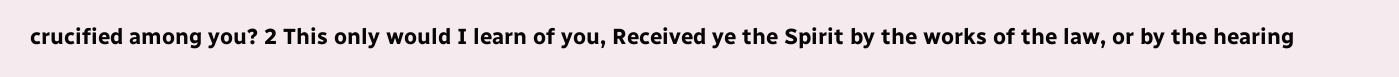crucified among you? 2 This only would I learn of you, Received ye the Spirit by the works of the law, or by the hearing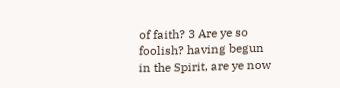of faith? 3 Are ye so foolish? having begun in the Spirit, are ye now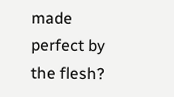made perfect by the flesh?